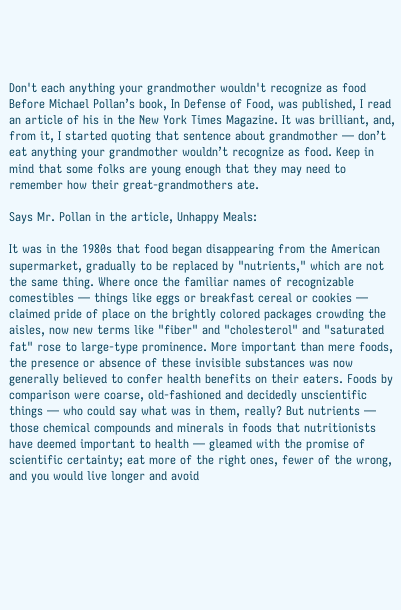Don't each anything your grandmother wouldn't recognize as food Before Michael Pollan’s book, In Defense of Food, was published, I read an article of his in the New York Times Magazine. It was brilliant, and, from it, I started quoting that sentence about grandmother — don’t eat anything your grandmother wouldn’t recognize as food. Keep in mind that some folks are young enough that they may need to remember how their great-grandmothers ate.

Says Mr. Pollan in the article, Unhappy Meals:

It was in the 1980s that food began disappearing from the American supermarket, gradually to be replaced by "nutrients," which are not the same thing. Where once the familiar names of recognizable comestibles — things like eggs or breakfast cereal or cookies — claimed pride of place on the brightly colored packages crowding the aisles, now new terms like "fiber" and "cholesterol" and "saturated fat" rose to large-type prominence. More important than mere foods, the presence or absence of these invisible substances was now generally believed to confer health benefits on their eaters. Foods by comparison were coarse, old-fashioned and decidedly unscientific things — who could say what was in them, really? But nutrients — those chemical compounds and minerals in foods that nutritionists have deemed important to health — gleamed with the promise of scientific certainty; eat more of the right ones, fewer of the wrong, and you would live longer and avoid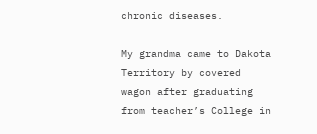chronic diseases.

My grandma came to Dakota Territory by covered wagon after graduating from teacher’s College in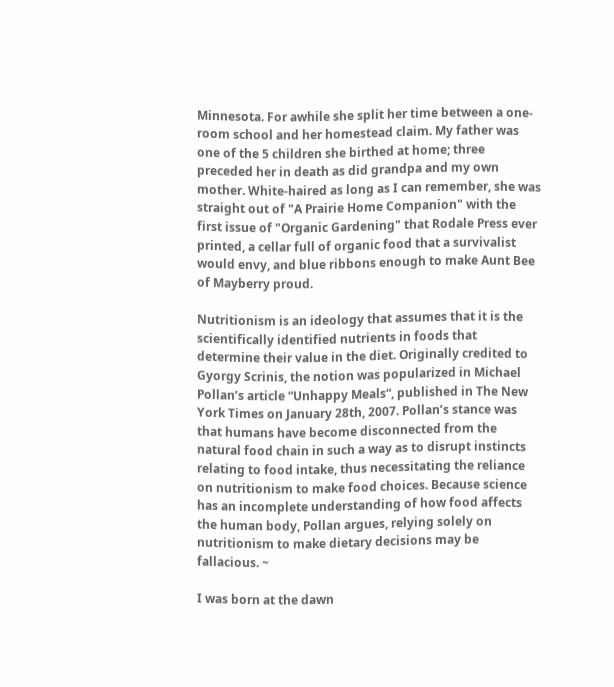Minnesota. For awhile she split her time between a one-room school and her homestead claim. My father was one of the 5 children she birthed at home; three preceded her in death as did grandpa and my own mother. White-haired as long as I can remember, she was straight out of "A Prairie Home Companion" with the first issue of "Organic Gardening" that Rodale Press ever printed, a cellar full of organic food that a survivalist would envy, and blue ribbons enough to make Aunt Bee of Mayberry proud.

Nutritionism is an ideology that assumes that it is the scientifically identified nutrients in foods that determine their value in the diet. Originally credited to Gyorgy Scrinis, the notion was popularized in Michael Pollan’s article “Unhappy Meals“, published in The New York Times on January 28th, 2007. Pollan’s stance was that humans have become disconnected from the natural food chain in such a way as to disrupt instincts relating to food intake, thus necessitating the reliance on nutritionism to make food choices. Because science has an incomplete understanding of how food affects the human body, Pollan argues, relying solely on nutritionism to make dietary decisions may be fallacious. ~

I was born at the dawn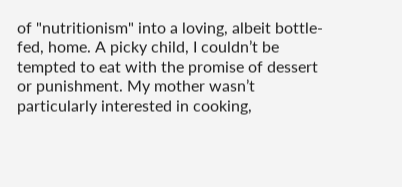of "nutritionism" into a loving, albeit bottle-fed, home. A picky child, I couldn’t be tempted to eat with the promise of dessert or punishment. My mother wasn’t particularly interested in cooking,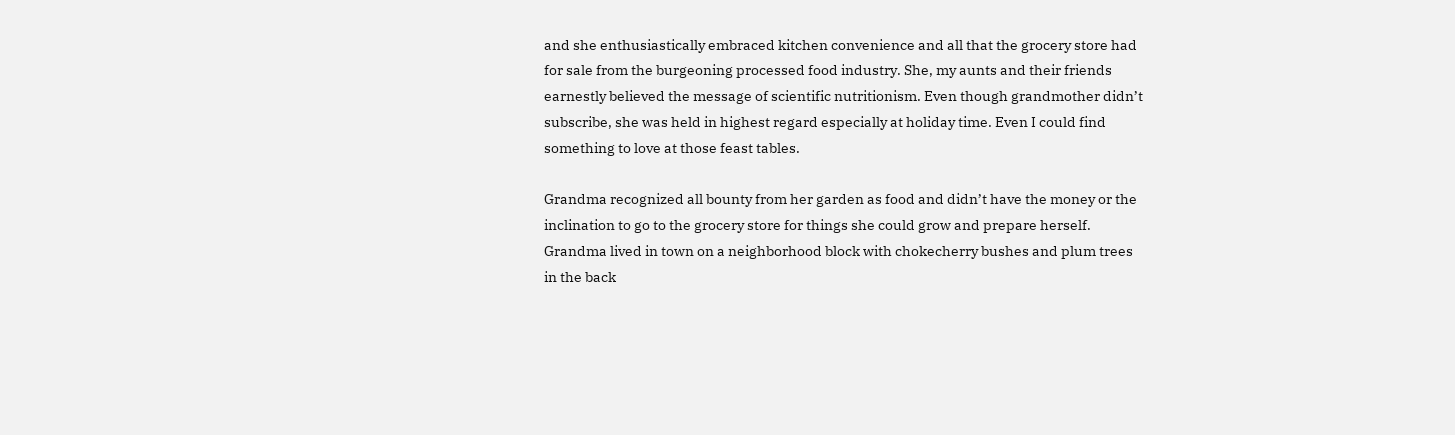and she enthusiastically embraced kitchen convenience and all that the grocery store had for sale from the burgeoning processed food industry. She, my aunts and their friends earnestly believed the message of scientific nutritionism. Even though grandmother didn’t subscribe, she was held in highest regard especially at holiday time. Even I could find something to love at those feast tables.

Grandma recognized all bounty from her garden as food and didn’t have the money or the inclination to go to the grocery store for things she could grow and prepare herself. Grandma lived in town on a neighborhood block with chokecherry bushes and plum trees in the back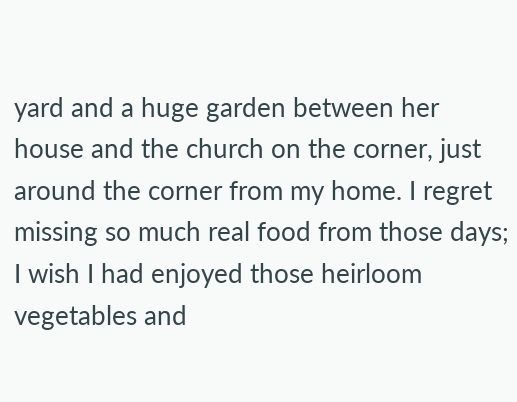yard and a huge garden between her house and the church on the corner, just around the corner from my home. I regret missing so much real food from those days; I wish I had enjoyed those heirloom vegetables and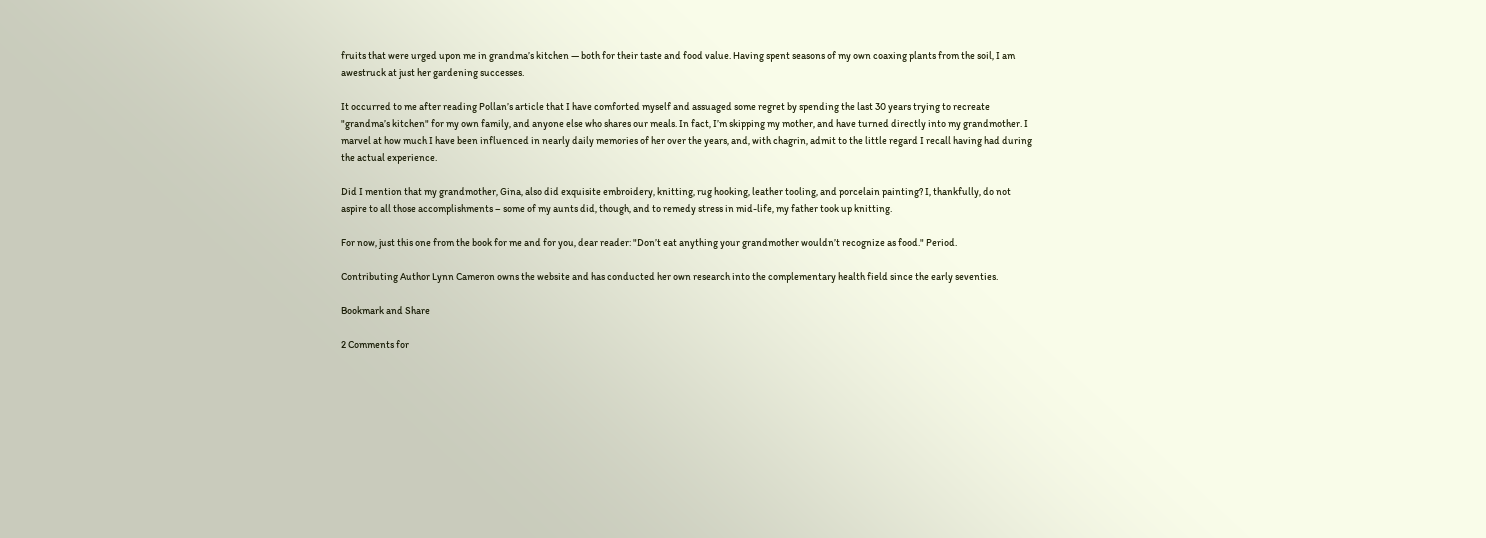fruits that were urged upon me in grandma’s kitchen — both for their taste and food value. Having spent seasons of my own coaxing plants from the soil, I am awestruck at just her gardening successes.

It occurred to me after reading Pollan’s article that I have comforted myself and assuaged some regret by spending the last 30 years trying to recreate "grandma’s kitchen" for my own family, and anyone else who shares our meals. In fact, I’m skipping my mother, and have turned directly into my grandmother. I marvel at how much I have been influenced in nearly daily memories of her over the years, and, with chagrin, admit to the little regard I recall having had during the actual experience.

Did I mention that my grandmother, Gina, also did exquisite embroidery, knitting, rug hooking, leather tooling, and porcelain painting? I, thankfully, do not aspire to all those accomplishments – some of my aunts did, though, and to remedy stress in mid-life, my father took up knitting.

For now, just this one from the book for me and for you, dear reader: "Don’t eat anything your grandmother wouldn’t recognize as food." Period.

Contributing Author Lynn Cameron owns the website and has conducted her own research into the complementary health field since the early seventies.

Bookmark and Share

2 Comments for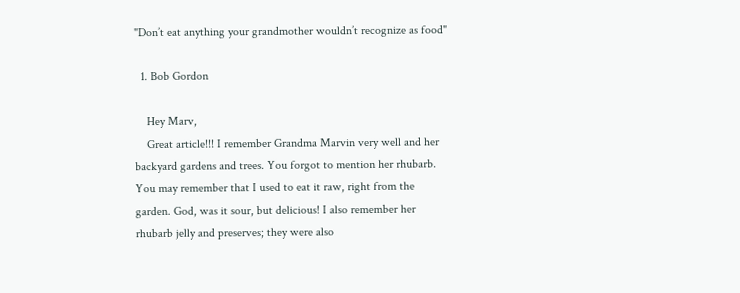"Don’t eat anything your grandmother wouldn’t recognize as food"

  1. Bob Gordon

    Hey Marv,
    Great article!!! I remember Grandma Marvin very well and her backyard gardens and trees. You forgot to mention her rhubarb. You may remember that I used to eat it raw, right from the garden. God, was it sour, but delicious! I also remember her rhubarb jelly and preserves; they were also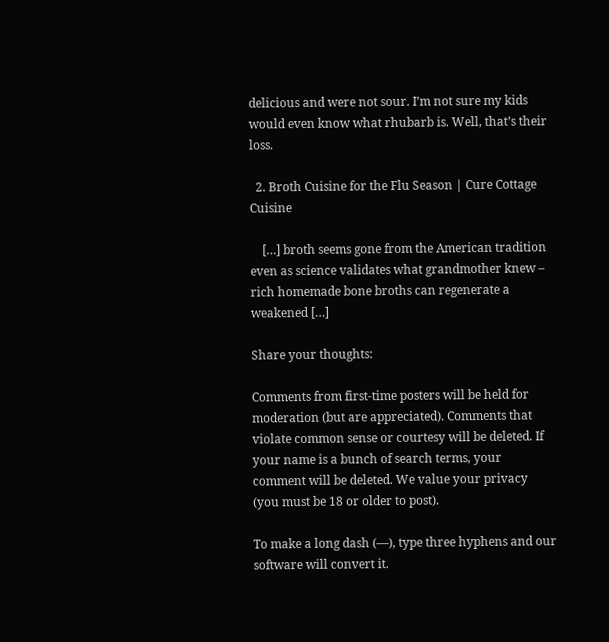delicious and were not sour. I’m not sure my kids would even know what rhubarb is. Well, that’s their loss.

  2. Broth Cuisine for the Flu Season | Cure Cottage Cuisine

    […] broth seems gone from the American tradition even as science validates what grandmother knew – rich homemade bone broths can regenerate a weakened […]

Share your thoughts:

Comments from first-time posters will be held for moderation (but are appreciated). Comments that violate common sense or courtesy will be deleted. If your name is a bunch of search terms, your comment will be deleted. We value your privacy (you must be 18 or older to post).

To make a long dash (—), type three hyphens and our software will convert it.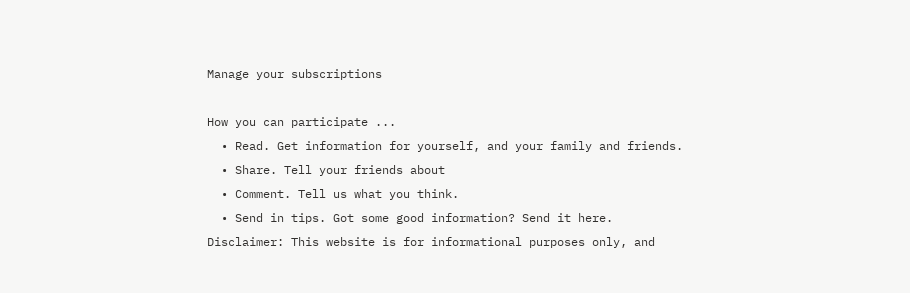Manage your subscriptions

How you can participate ...
  • Read. Get information for yourself, and your family and friends.
  • Share. Tell your friends about
  • Comment. Tell us what you think.
  • Send in tips. Got some good information? Send it here.
Disclaimer: This website is for informational purposes only, and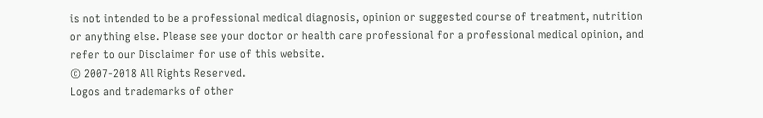is not intended to be a professional medical diagnosis, opinion or suggested course of treatment, nutrition or anything else. Please see your doctor or health care professional for a professional medical opinion, and refer to our Disclaimer for use of this website.
© 2007-2018 All Rights Reserved.
Logos and trademarks of other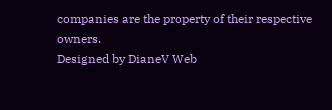companies are the property of their respective owners.
Designed by DianeV Web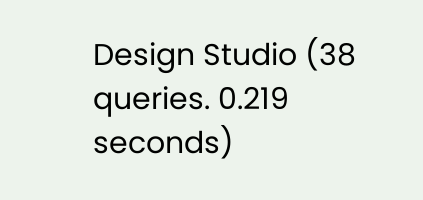Design Studio (38 queries. 0.219 seconds)